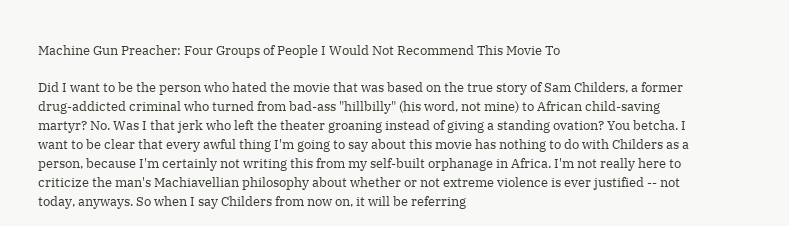Machine Gun Preacher: Four Groups of People I Would Not Recommend This Movie To

Did I want to be the person who hated the movie that was based on the true story of Sam Childers, a former drug-addicted criminal who turned from bad-ass "hillbilly" (his word, not mine) to African child-saving martyr? No. Was I that jerk who left the theater groaning instead of giving a standing ovation? You betcha. I want to be clear that every awful thing I'm going to say about this movie has nothing to do with Childers as a person, because I'm certainly not writing this from my self-built orphanage in Africa. I'm not really here to criticize the man's Machiavellian philosophy about whether or not extreme violence is ever justified -- not today, anyways. So when I say Childers from now on, it will be referring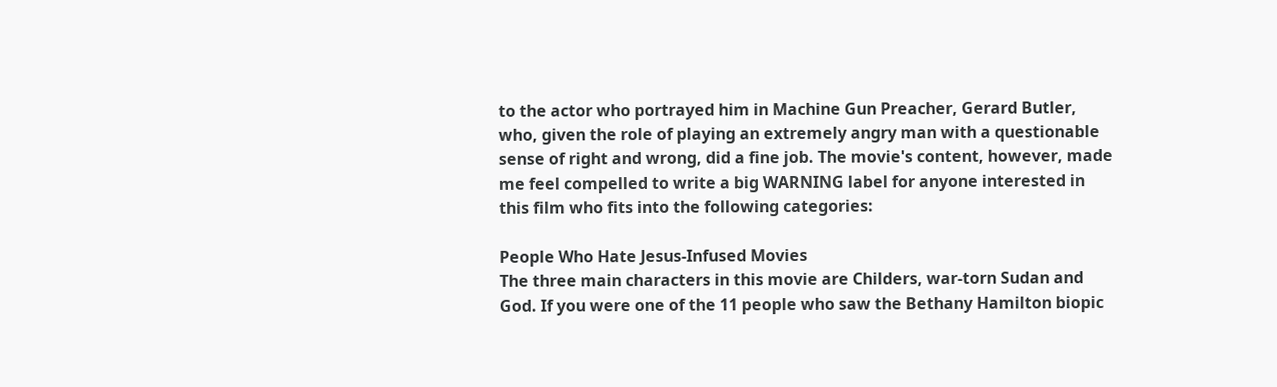to the actor who portrayed him in Machine Gun Preacher, Gerard Butler, who, given the role of playing an extremely angry man with a questionable sense of right and wrong, did a fine job. The movie's content, however, made me feel compelled to write a big WARNING label for anyone interested in this film who fits into the following categories:

People Who Hate Jesus-Infused Movies
The three main characters in this movie are Childers, war-torn Sudan and God. If you were one of the 11 people who saw the Bethany Hamilton biopic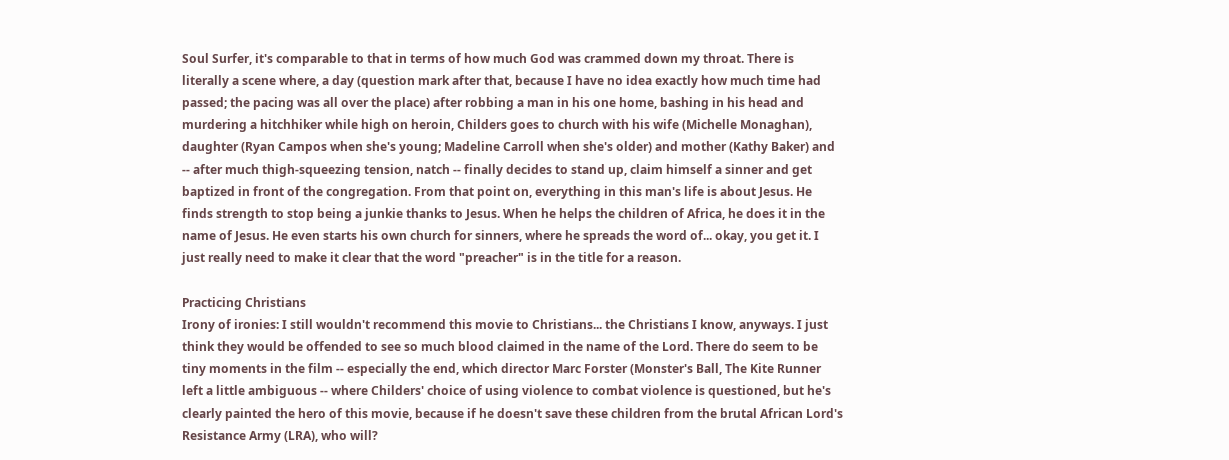Soul Surfer, it's comparable to that in terms of how much God was crammed down my throat. There is literally a scene where, a day (question mark after that, because I have no idea exactly how much time had passed; the pacing was all over the place) after robbing a man in his one home, bashing in his head and murdering a hitchhiker while high on heroin, Childers goes to church with his wife (Michelle Monaghan), daughter (Ryan Campos when she's young; Madeline Carroll when she's older) and mother (Kathy Baker) and -- after much thigh-squeezing tension, natch -- finally decides to stand up, claim himself a sinner and get baptized in front of the congregation. From that point on, everything in this man's life is about Jesus. He finds strength to stop being a junkie thanks to Jesus. When he helps the children of Africa, he does it in the name of Jesus. He even starts his own church for sinners, where he spreads the word of... okay, you get it. I just really need to make it clear that the word "preacher" is in the title for a reason.

Practicing Christians
Irony of ironies: I still wouldn't recommend this movie to Christians... the Christians I know, anyways. I just think they would be offended to see so much blood claimed in the name of the Lord. There do seem to be tiny moments in the film -- especially the end, which director Marc Forster (Monster's Ball, The Kite Runner left a little ambiguous -- where Childers' choice of using violence to combat violence is questioned, but he's clearly painted the hero of this movie, because if he doesn't save these children from the brutal African Lord's Resistance Army (LRA), who will?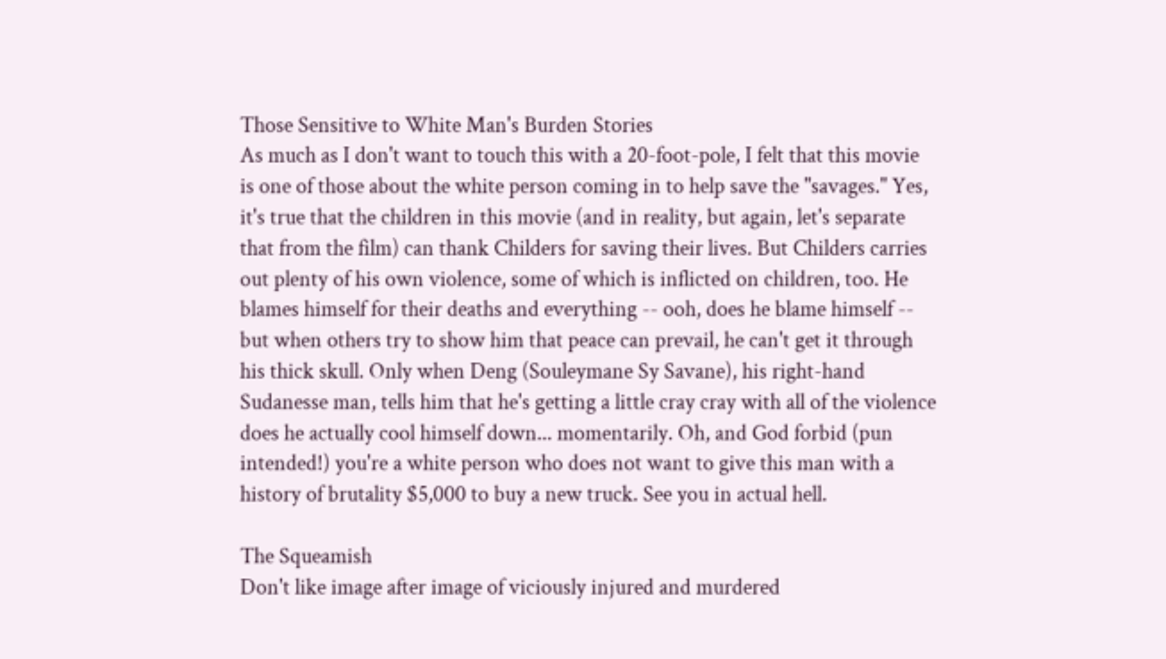Those Sensitive to White Man's Burden Stories
As much as I don't want to touch this with a 20-foot-pole, I felt that this movie is one of those about the white person coming in to help save the "savages." Yes, it's true that the children in this movie (and in reality, but again, let's separate that from the film) can thank Childers for saving their lives. But Childers carries out plenty of his own violence, some of which is inflicted on children, too. He blames himself for their deaths and everything -- ooh, does he blame himself -- but when others try to show him that peace can prevail, he can't get it through his thick skull. Only when Deng (Souleymane Sy Savane), his right-hand Sudanesse man, tells him that he's getting a little cray cray with all of the violence does he actually cool himself down... momentarily. Oh, and God forbid (pun intended!) you're a white person who does not want to give this man with a history of brutality $5,000 to buy a new truck. See you in actual hell.

The Squeamish
Don't like image after image of viciously injured and murdered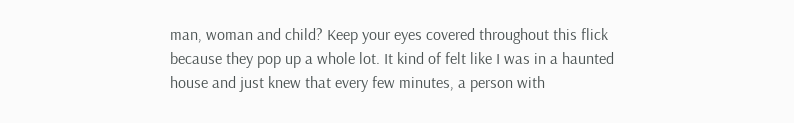man, woman and child? Keep your eyes covered throughout this flick because they pop up a whole lot. It kind of felt like I was in a haunted house and just knew that every few minutes, a person with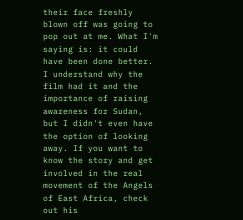their face freshly blown off was going to pop out at me. What I'm saying is: it could have been done better. I understand why the film had it and the importance of raising awareness for Sudan, but I didn't even have the option of looking away. If you want to know the story and get involved in the real movement of the Angels of East Africa, check out his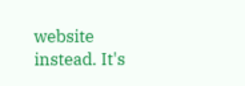website instead. It's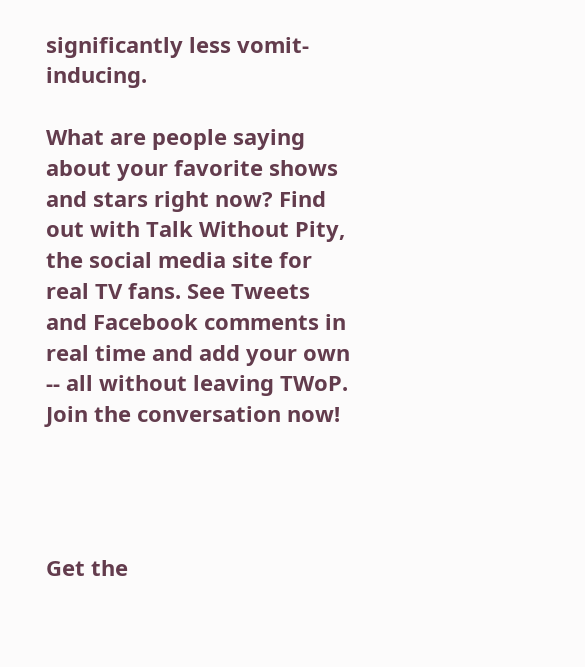significantly less vomit-inducing.

What are people saying about your favorite shows and stars right now? Find out with Talk Without Pity, the social media site for real TV fans. See Tweets and Facebook comments in real time and add your own -- all without leaving TWoP. Join the conversation now!




Get the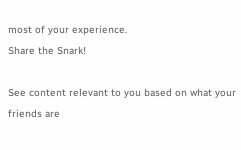most of your experience.
Share the Snark!

See content relevant to you based on what your friends are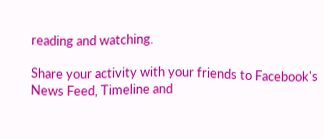reading and watching.

Share your activity with your friends to Facebook's News Feed, Timeline and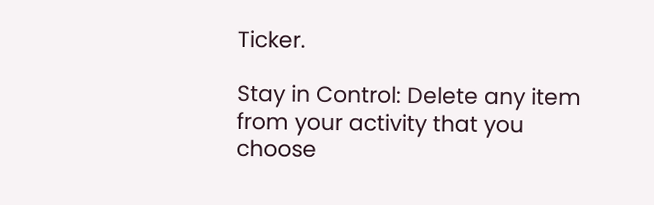Ticker.

Stay in Control: Delete any item from your activity that you choose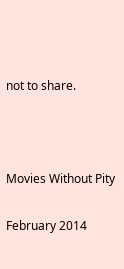not to share.



Movies Without Pity

February 2014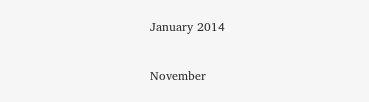January 2014


November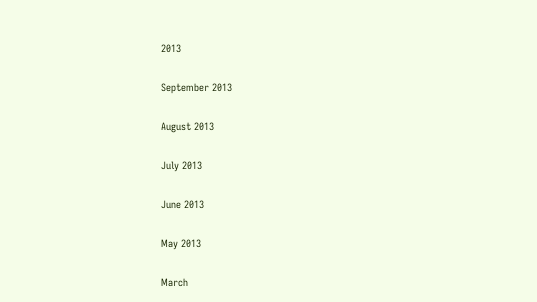2013


September 2013


August 2013


July 2013


June 2013


May 2013


March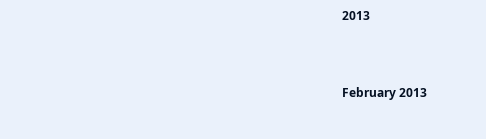2013


February 2013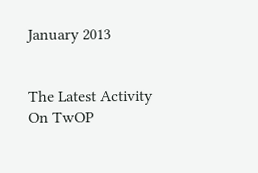January 2013


The Latest Activity On TwOP